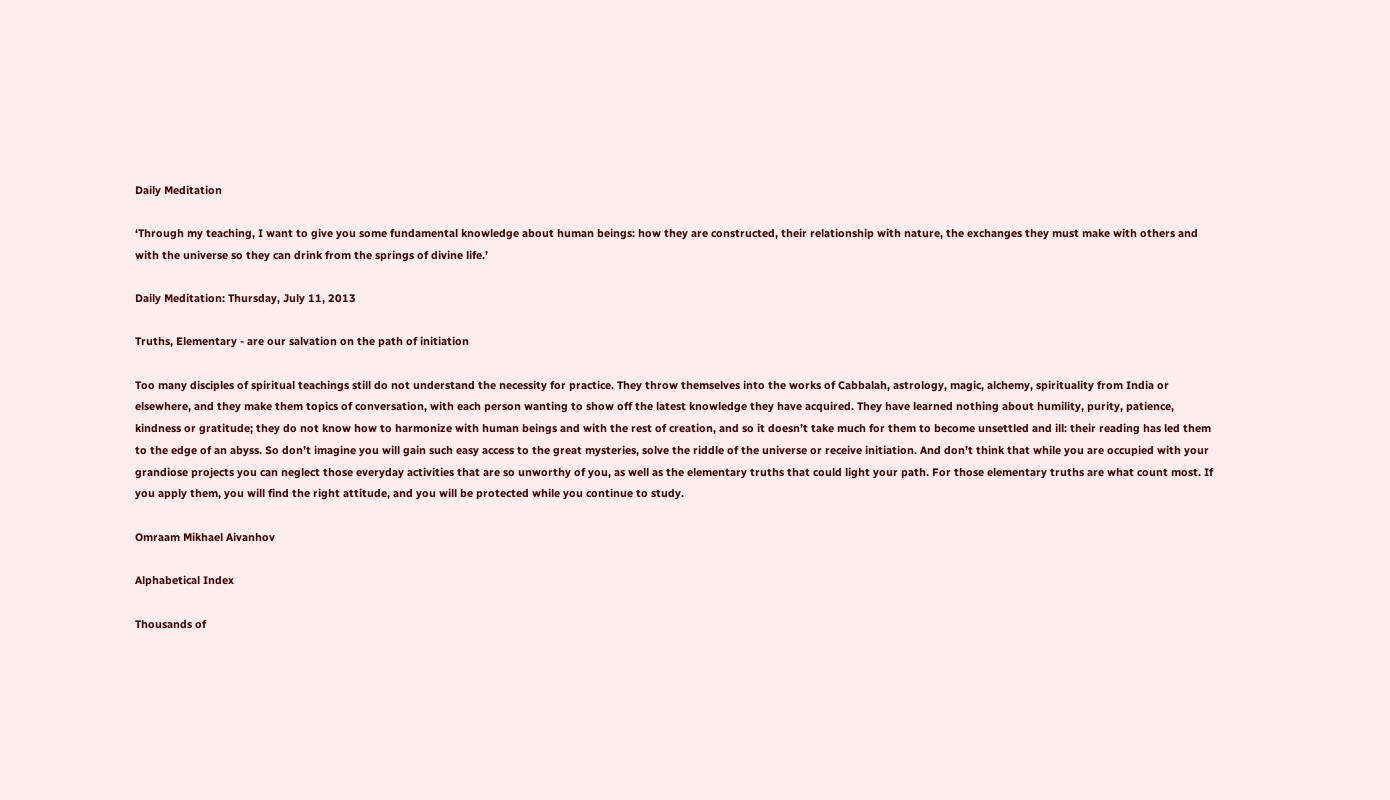Daily Meditation

‘Through my teaching, I want to give you some fundamental knowledge about human beings: how they are constructed, their relationship with nature, the exchanges they must make with others and with the universe so they can drink from the springs of divine life.’

Daily Meditation: Thursday, July 11, 2013

Truths, Elementary - are our salvation on the path of initiation

Too many disciples of spiritual teachings still do not understand the necessity for practice. They throw themselves into the works of Cabbalah, astrology, magic, alchemy, spirituality from India or elsewhere, and they make them topics of conversation, with each person wanting to show off the latest knowledge they have acquired. They have learned nothing about humility, purity, patience, kindness or gratitude; they do not know how to harmonize with human beings and with the rest of creation, and so it doesn’t take much for them to become unsettled and ill: their reading has led them to the edge of an abyss. So don’t imagine you will gain such easy access to the great mysteries, solve the riddle of the universe or receive initiation. And don’t think that while you are occupied with your grandiose projects you can neglect those everyday activities that are so unworthy of you, as well as the elementary truths that could light your path. For those elementary truths are what count most. If you apply them, you will find the right attitude, and you will be protected while you continue to study.

Omraam Mikhael Aivanhov

Alphabetical Index

Thousands of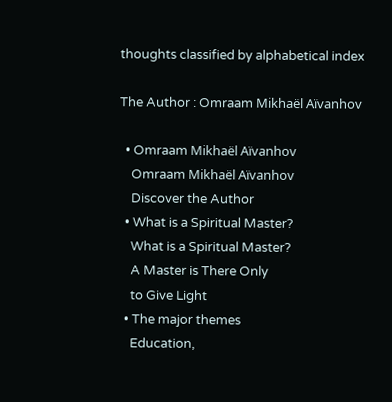thoughts classified by alphabetical index

The Author : Omraam Mikhaël Aïvanhov

  • Omraam Mikhaël Aïvanhov
    Omraam Mikhaël Aïvanhov
    Discover the Author
  • What is a Spiritual Master?
    What is a Spiritual Master?
    A Master is There Only
    to Give Light
  • The major themes
    Education,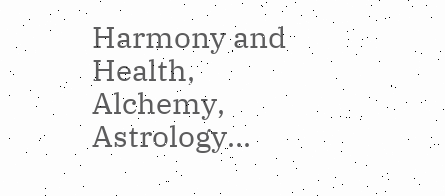Harmony and Health, Alchemy, Astrology...